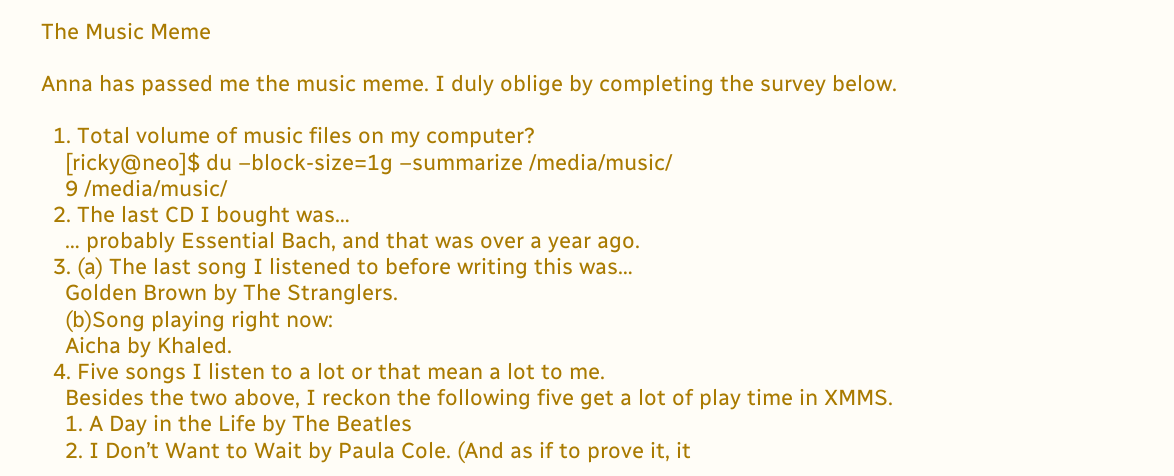The Music Meme

Anna has passed me the music meme. I duly oblige by completing the survey below.

  1. Total volume of music files on my computer?
    [ricky@neo]$ du –block-size=1g –summarize /media/music/
    9 /media/music/
  2. The last CD I bought was…
    … probably Essential Bach, and that was over a year ago.
  3. (a) The last song I listened to before writing this was…
    Golden Brown by The Stranglers.
    (b)Song playing right now:
    Aicha by Khaled.
  4. Five songs I listen to a lot or that mean a lot to me.
    Besides the two above, I reckon the following five get a lot of play time in XMMS.
    1. A Day in the Life by The Beatles
    2. I Don’t Want to Wait by Paula Cole. (And as if to prove it, it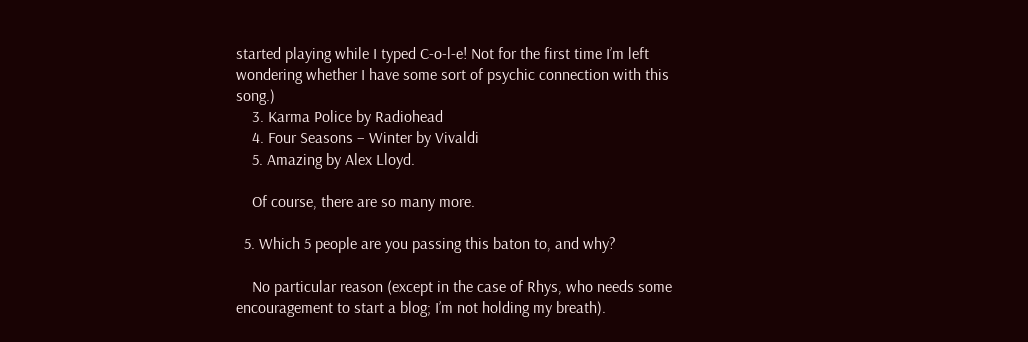started playing while I typed C-o-l-e! Not for the first time I’m left wondering whether I have some sort of psychic connection with this song.)
    3. Karma Police by Radiohead
    4. Four Seasons – Winter by Vivaldi
    5. Amazing by Alex Lloyd.

    Of course, there are so many more.

  5. Which 5 people are you passing this baton to, and why?

    No particular reason (except in the case of Rhys, who needs some encouragement to start a blog; I’m not holding my breath).